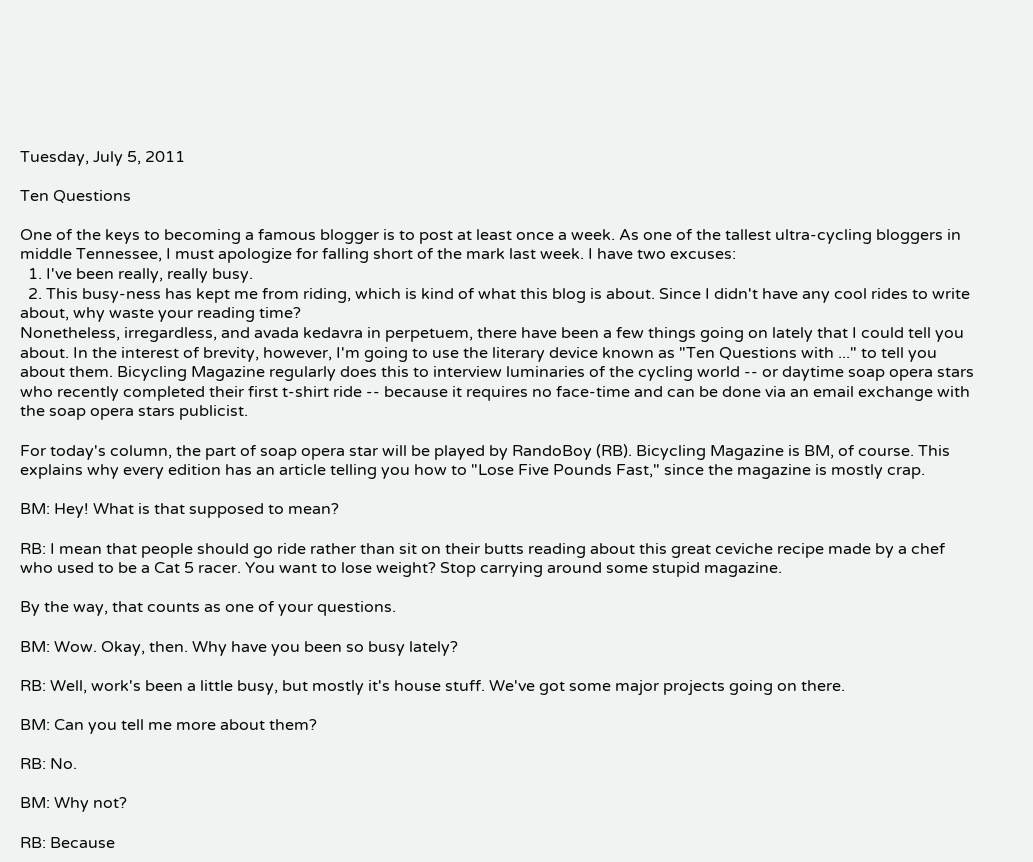Tuesday, July 5, 2011

Ten Questions

One of the keys to becoming a famous blogger is to post at least once a week. As one of the tallest ultra-cycling bloggers in middle Tennessee, I must apologize for falling short of the mark last week. I have two excuses:
  1. I've been really, really busy.
  2. This busy-ness has kept me from riding, which is kind of what this blog is about. Since I didn't have any cool rides to write about, why waste your reading time?
Nonetheless, irregardless, and avada kedavra in perpetuem, there have been a few things going on lately that I could tell you about. In the interest of brevity, however, I'm going to use the literary device known as "Ten Questions with ..." to tell you about them. Bicycling Magazine regularly does this to interview luminaries of the cycling world -- or daytime soap opera stars who recently completed their first t-shirt ride -- because it requires no face-time and can be done via an email exchange with the soap opera stars publicist.

For today's column, the part of soap opera star will be played by RandoBoy (RB). Bicycling Magazine is BM, of course. This explains why every edition has an article telling you how to "Lose Five Pounds Fast," since the magazine is mostly crap.

BM: Hey! What is that supposed to mean?

RB: I mean that people should go ride rather than sit on their butts reading about this great ceviche recipe made by a chef who used to be a Cat 5 racer. You want to lose weight? Stop carrying around some stupid magazine.

By the way, that counts as one of your questions.

BM: Wow. Okay, then. Why have you been so busy lately?

RB: Well, work's been a little busy, but mostly it's house stuff. We've got some major projects going on there.

BM: Can you tell me more about them?

RB: No.

BM: Why not?

RB: Because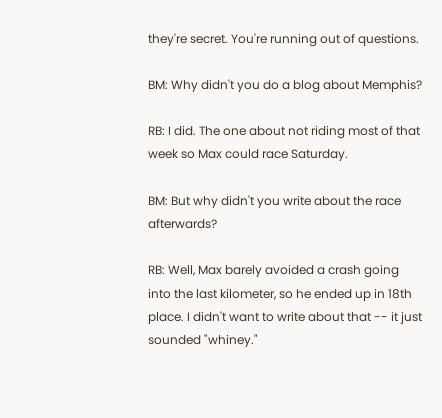they're secret. You're running out of questions.

BM: Why didn't you do a blog about Memphis?

RB: I did. The one about not riding most of that week so Max could race Saturday.

BM: But why didn't you write about the race afterwards?

RB: Well, Max barely avoided a crash going into the last kilometer, so he ended up in 18th place. I didn't want to write about that -- it just sounded "whiney."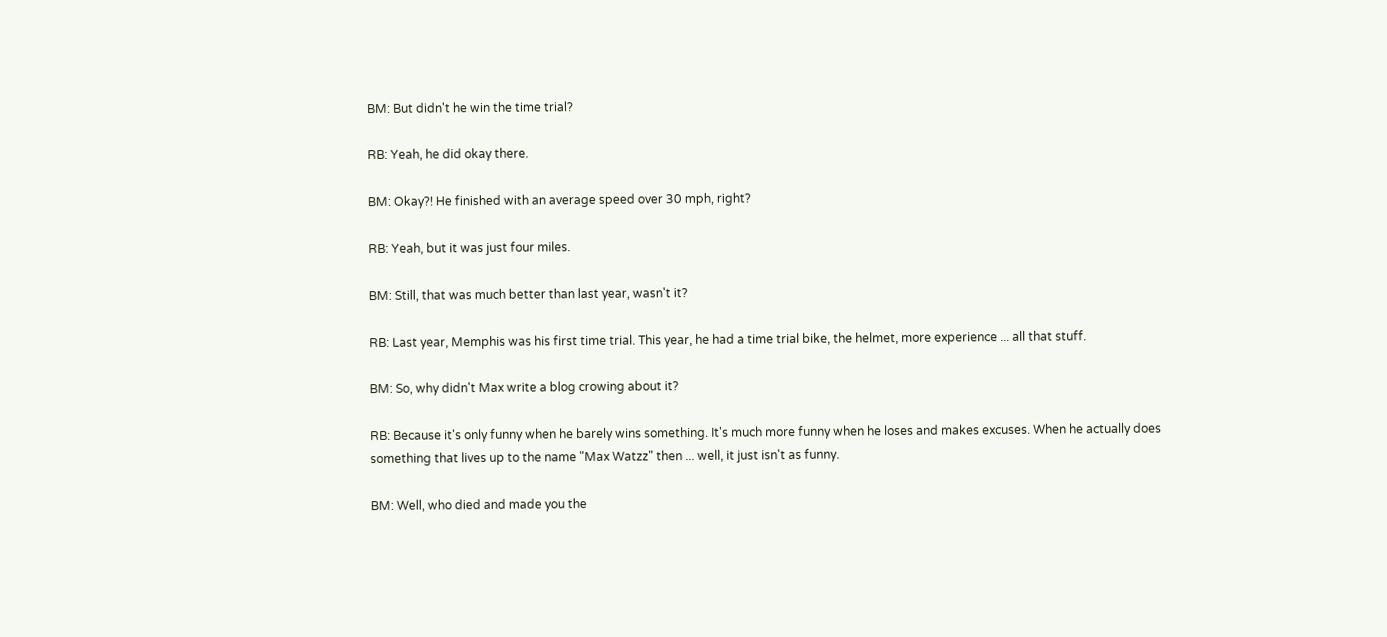BM: But didn't he win the time trial?

RB: Yeah, he did okay there.

BM: Okay?! He finished with an average speed over 30 mph, right?

RB: Yeah, but it was just four miles.

BM: Still, that was much better than last year, wasn't it?

RB: Last year, Memphis was his first time trial. This year, he had a time trial bike, the helmet, more experience ... all that stuff.

BM: So, why didn't Max write a blog crowing about it?

RB: Because it's only funny when he barely wins something. It's much more funny when he loses and makes excuses. When he actually does something that lives up to the name "Max Watzz" then ... well, it just isn't as funny.

BM: Well, who died and made you the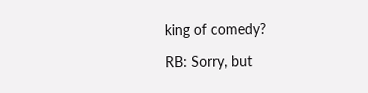king of comedy?

RB: Sorry, but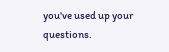you've used up your questions.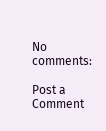No comments:

Post a Comment